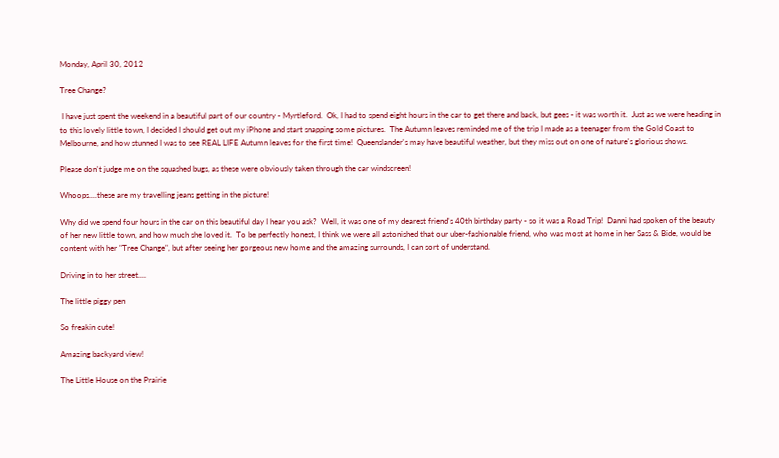Monday, April 30, 2012

Tree Change?

 I have just spent the weekend in a beautiful part of our country - Myrtleford.  Ok, I had to spend eight hours in the car to get there and back, but gees - it was worth it.  Just as we were heading in to this lovely little town, I decided I should get out my iPhone and start snapping some pictures.  The Autumn leaves reminded me of the trip I made as a teenager from the Gold Coast to Melbourne, and how stunned I was to see REAL LIFE Autumn leaves for the first time!  Queenslander's may have beautiful weather, but they miss out on one of nature's glorious shows.

Please don't judge me on the squashed bugs, as these were obviously taken through the car windscreen!

Whoops....these are my travelling jeans getting in the picture!

Why did we spend four hours in the car on this beautiful day I hear you ask?  Well, it was one of my dearest friend's 40th birthday party - so it was a Road Trip!  Danni had spoken of the beauty of her new little town, and how much she loved it.  To be perfectly honest, I think we were all astonished that our uber-fashionable friend, who was most at home in her Sass & Bide, would be content with her "Tree Change", but after seeing her gorgeous new home and the amazing surrounds, I can sort of understand.

Driving in to her street....

The little piggy pen

So freakin cute!

Amazing backyard view!

The Little House on the Prairie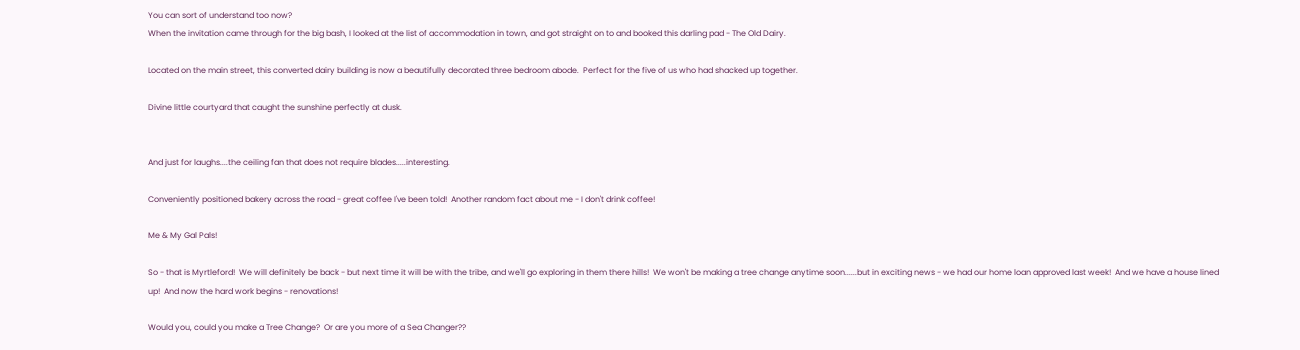You can sort of understand too now?
When the invitation came through for the big bash, I looked at the list of accommodation in town, and got straight on to and booked this darling pad - The Old Dairy.

Located on the main street, this converted dairy building is now a beautifully decorated three bedroom abode.  Perfect for the five of us who had shacked up together.

Divine little courtyard that caught the sunshine perfectly at dusk.


And just for laughs....the ceiling fan that does not require blades.....interesting.

Conveniently positioned bakery across the road - great coffee I've been told!  Another random fact about me - I don't drink coffee!

Me & My Gal Pals!

So - that is Myrtleford!  We will definitely be back - but next time it will be with the tribe, and we'll go exploring in them there hills!  We won't be making a tree change anytime soon......but in exciting news - we had our home loan approved last week!  And we have a house lined up!  And now the hard work begins - renovations!

Would you, could you make a Tree Change?  Or are you more of a Sea Changer??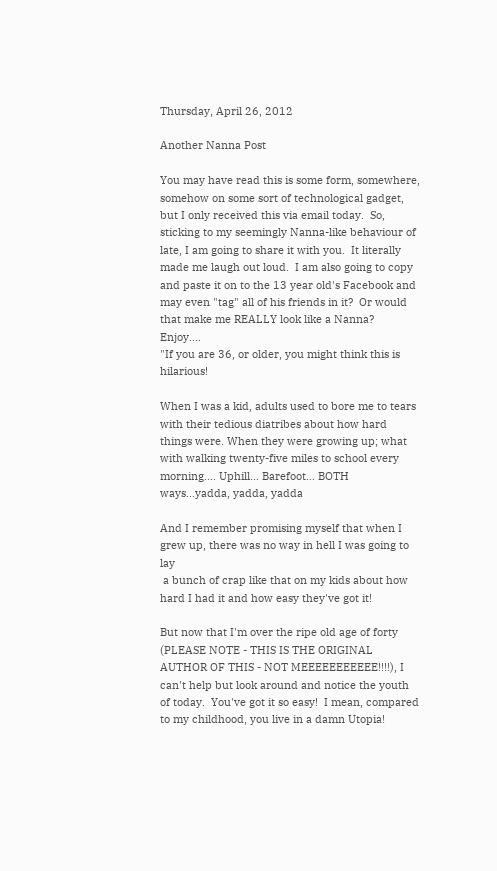Thursday, April 26, 2012

Another Nanna Post

You may have read this is some form, somewhere, somehow on some sort of technological gadget, but I only received this via email today.  So, sticking to my seemingly Nanna-like behaviour of late, I am going to share it with you.  It literally made me laugh out loud.  I am also going to copy and paste it on to the 13 year old's Facebook and may even "tag" all of his friends in it?  Or would that make me REALLY look like a Nanna?  Enjoy....
"If you are 36, or older, you might think this is hilarious!

When I was a kid, adults used to bore me to tears with their tedious diatribes about how hard things were. When they were growing up; what with walking twenty-five miles to school every morning.... Uphill... Barefoot... BOTH ways...yadda, yadda, yadda

And I remember promising myself that when I grew up, there was no way in hell I was going to lay
 a bunch of crap like that on my kids about how hard I had it and how easy they've got it!

But now that I'm over the ripe old age of forty (PLEASE NOTE - THIS IS THE ORIGINAL AUTHOR OF THIS - NOT MEEEEEEEEEEE!!!!), I can't help but look around and notice the youth of today.  You've got it so easy!  I mean, compared to my childhood, you live in a damn Utopia!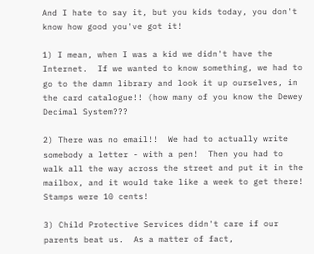And I hate to say it, but you kids today, you don't know how good you've got it!

1) I mean, when I was a kid we didn't have the Internet.  If we wanted to know something, we had to go to the damn library and look it up ourselves, in the card catalogue!! (how many of you know the Dewey Decimal System???

2) There was no email!!  We had to actually write somebody a letter - with a pen!  Then you had to walk all the way across the street and put it in the mailbox, and it would take like a week to get there!  Stamps were 10 cents!

3) Child Protective Services didn't care if our parents beat us.  As a matter of fact,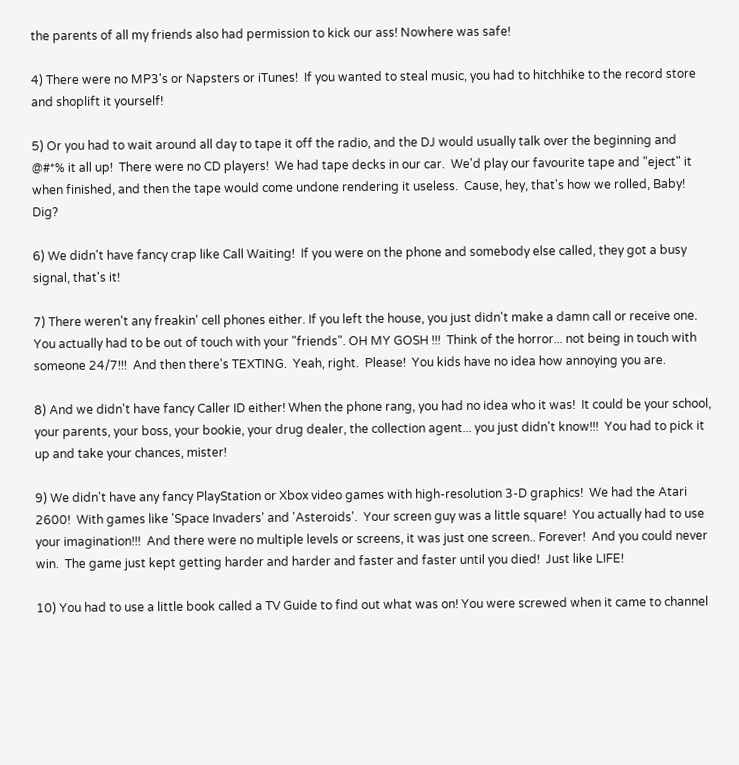the parents of all my friends also had permission to kick our ass! Nowhere was safe!

4) There were no MP3's or Napsters or iTunes!  If you wanted to steal music, you had to hitchhike to the record store and shoplift it yourself!

5) Or you had to wait around all day to tape it off the radio, and the DJ would usually talk over the beginning and @#*% it all up!  There were no CD players!  We had tape decks in our car.  We'd play our favourite tape and "eject" it when finished, and then the tape would come undone rendering it useless.  Cause, hey, that's how we rolled, Baby!  Dig?

6) We didn't have fancy crap like Call Waiting!  If you were on the phone and somebody else called, they got a busy signal, that's it!

7) There weren't any freakin' cell phones either. If you left the house, you just didn't make a damn call or receive one. You actually had to be out of touch with your "friends". OH MY GOSH !!!  Think of the horror... not being in touch with someone 24/7!!!  And then there's TEXTING.  Yeah, right.  Please!  You kids have no idea how annoying you are.

8) And we didn't have fancy Caller ID either! When the phone rang, you had no idea who it was!  It could be your school, your parents, your boss, your bookie, your drug dealer, the collection agent... you just didn't know!!!  You had to pick it up and take your chances, mister!

9) We didn't have any fancy PlayStation or Xbox video games with high-resolution 3-D graphics!  We had the Atari 2600!  With games like 'Space Invaders' and 'Asteroids'.  Your screen guy was a little square!  You actually had to use your imagination!!!  And there were no multiple levels or screens, it was just one screen.. Forever!  And you could never win.  The game just kept getting harder and harder and faster and faster until you died!  Just like LIFE!

10) You had to use a little book called a TV Guide to find out what was on! You were screwed when it came to channel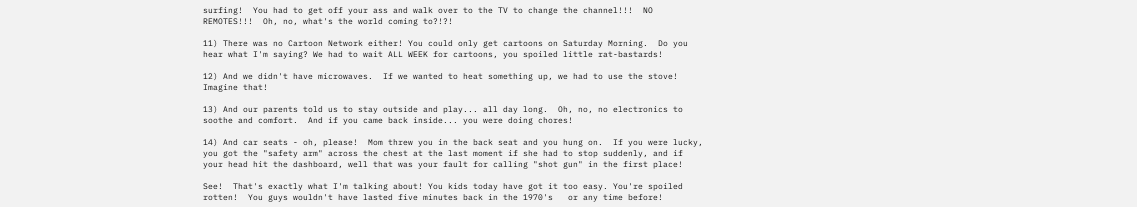surfing!  You had to get off your ass and walk over to the TV to change the channel!!!  NO REMOTES!!!  Oh, no, what's the world coming to?!?!

11) There was no Cartoon Network either! You could only get cartoons on Saturday Morning.  Do you hear what I'm saying? We had to wait ALL WEEK for cartoons, you spoiled little rat-bastards!

12) And we didn't have microwaves.  If we wanted to heat something up, we had to use the stove!  Imagine that!

13) And our parents told us to stay outside and play... all day long.  Oh, no, no electronics to soothe and comfort.  And if you came back inside... you were doing chores!

14) And car seats - oh, please!  Mom threw you in the back seat and you hung on.  If you were lucky, you got the "safety arm" across the chest at the last moment if she had to stop suddenly, and if your head hit the dashboard, well that was your fault for calling "shot gun" in the first place!

See!  That's exactly what I'm talking about! You kids today have got it too easy. You're spoiled rotten!  You guys wouldn't have lasted five minutes back in the 1970's   or any time before!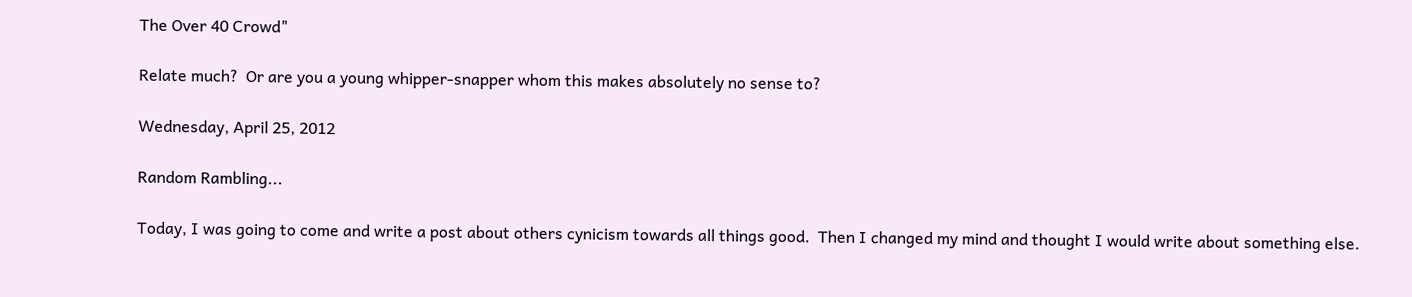The Over 40 Crowd"

Relate much?  Or are you a young whipper-snapper whom this makes absolutely no sense to?

Wednesday, April 25, 2012

Random Rambling...

Today, I was going to come and write a post about others cynicism towards all things good.  Then I changed my mind and thought I would write about something else.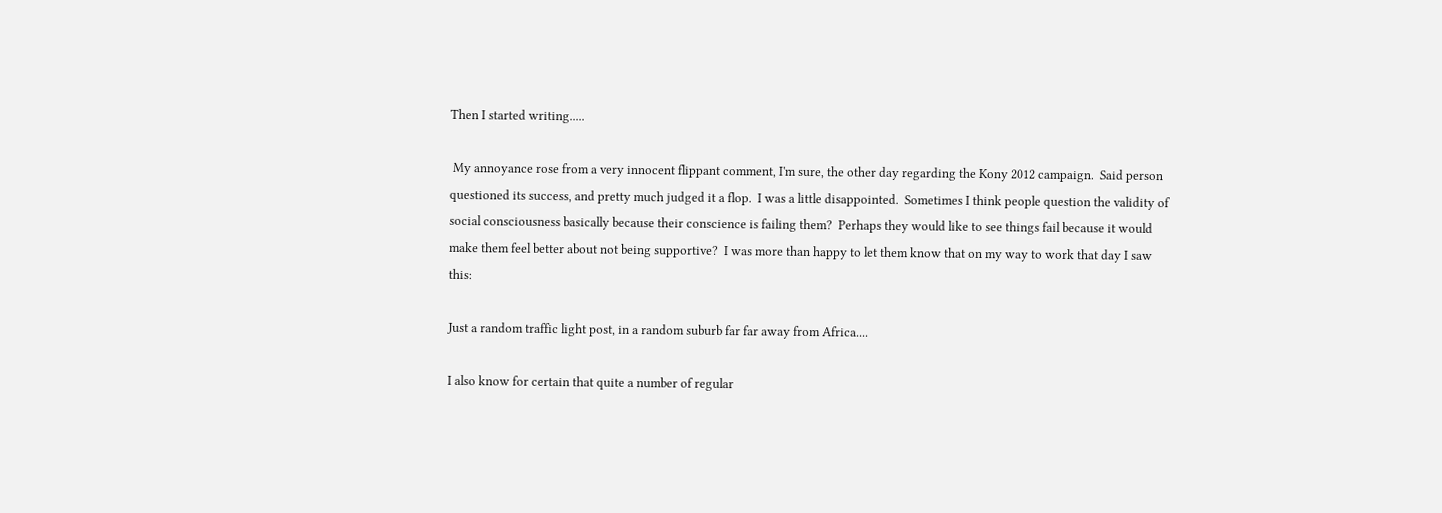Then I started writing.....

 My annoyance rose from a very innocent flippant comment, I'm sure, the other day regarding the Kony 2012 campaign.  Said person questioned its success, and pretty much judged it a flop.  I was a little disappointed.  Sometimes I think people question the validity of social consciousness basically because their conscience is failing them?  Perhaps they would like to see things fail because it would make them feel better about not being supportive?  I was more than happy to let them know that on my way to work that day I saw this:

Just a random traffic light post, in a random suburb far far away from Africa....

I also know for certain that quite a number of regular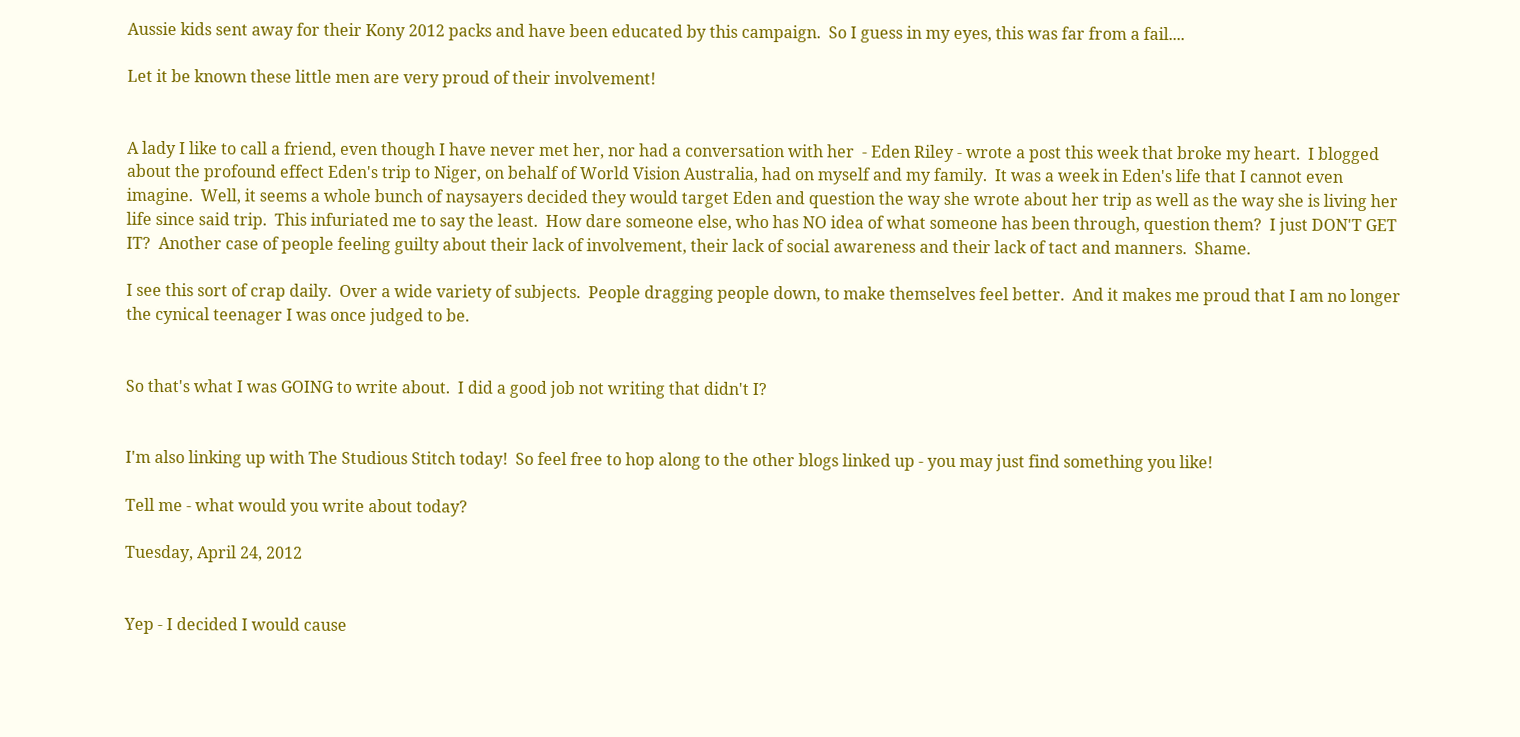Aussie kids sent away for their Kony 2012 packs and have been educated by this campaign.  So I guess in my eyes, this was far from a fail....

Let it be known these little men are very proud of their involvement!


A lady I like to call a friend, even though I have never met her, nor had a conversation with her  - Eden Riley - wrote a post this week that broke my heart.  I blogged about the profound effect Eden's trip to Niger, on behalf of World Vision Australia, had on myself and my family.  It was a week in Eden's life that I cannot even imagine.  Well, it seems a whole bunch of naysayers decided they would target Eden and question the way she wrote about her trip as well as the way she is living her life since said trip.  This infuriated me to say the least.  How dare someone else, who has NO idea of what someone has been through, question them?  I just DON'T GET IT?  Another case of people feeling guilty about their lack of involvement, their lack of social awareness and their lack of tact and manners.  Shame.

I see this sort of crap daily.  Over a wide variety of subjects.  People dragging people down, to make themselves feel better.  And it makes me proud that I am no longer the cynical teenager I was once judged to be.


So that's what I was GOING to write about.  I did a good job not writing that didn't I?


I'm also linking up with The Studious Stitch today!  So feel free to hop along to the other blogs linked up - you may just find something you like!

Tell me - what would you write about today?

Tuesday, April 24, 2012


Yep - I decided I would cause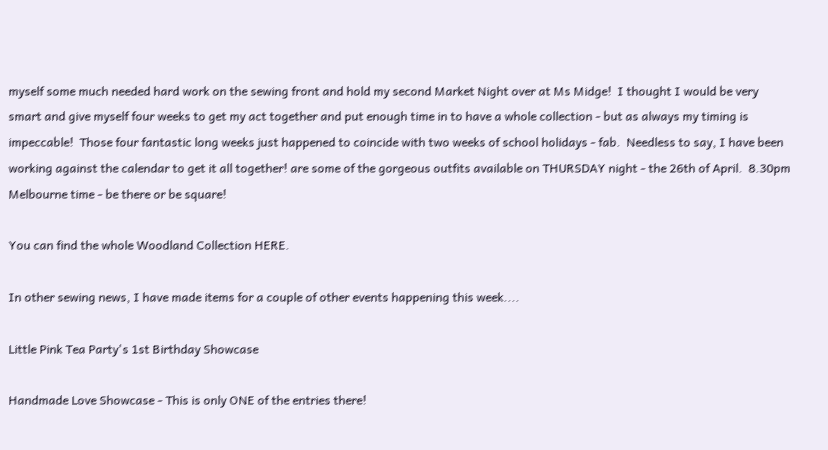myself some much needed hard work on the sewing front and hold my second Market Night over at Ms Midge!  I thought I would be very smart and give myself four weeks to get my act together and put enough time in to have a whole collection - but as always my timing is impeccable!  Those four fantastic long weeks just happened to coincide with two weeks of school holidays - fab.  Needless to say, I have been working against the calendar to get it all together! are some of the gorgeous outfits available on THURSDAY night - the 26th of April.  8.30pm Melbourne time - be there or be square!

You can find the whole Woodland Collection HERE.

In other sewing news, I have made items for a couple of other events happening this week....

Little Pink Tea Party's 1st Birthday Showcase

Handmade Love Showcase - This is only ONE of the entries there!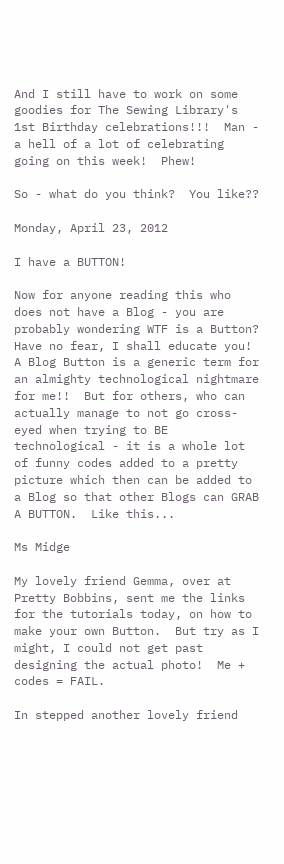And I still have to work on some goodies for The Sewing Library's 1st Birthday celebrations!!!  Man - a hell of a lot of celebrating going on this week!  Phew!

So - what do you think?  You like??

Monday, April 23, 2012

I have a BUTTON!

Now for anyone reading this who does not have a Blog - you are probably wondering WTF is a Button?  Have no fear, I shall educate you!  A Blog Button is a generic term for an almighty technological nightmare for me!!  But for others, who can actually manage to not go cross-eyed when trying to BE technological - it is a whole lot of funny codes added to a pretty picture which then can be added to a Blog so that other Blogs can GRAB A BUTTON.  Like this...

Ms Midge

My lovely friend Gemma, over at Pretty Bobbins, sent me the links for the tutorials today, on how to make your own Button.  But try as I might, I could not get past designing the actual photo!  Me + codes = FAIL.

In stepped another lovely friend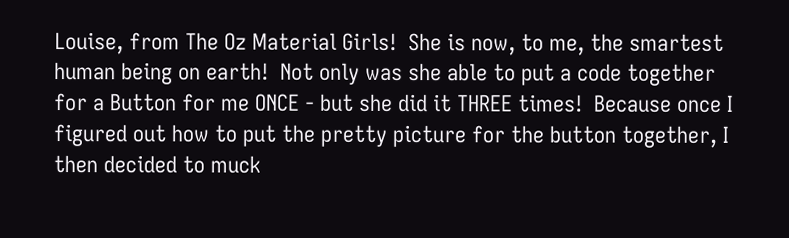Louise, from The Oz Material Girls!  She is now, to me, the smartest human being on earth!  Not only was she able to put a code together for a Button for me ONCE - but she did it THREE times!  Because once I figured out how to put the pretty picture for the button together, I then decided to muck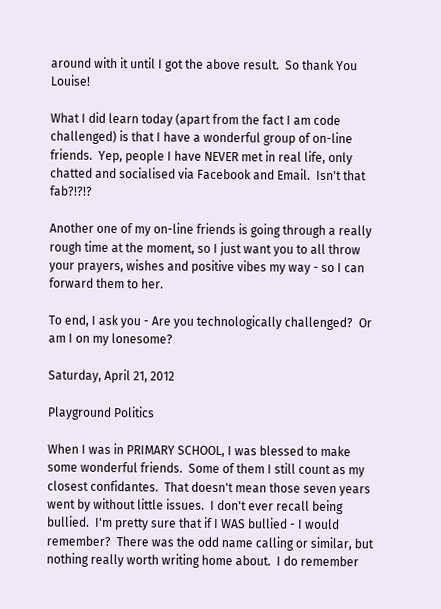around with it until I got the above result.  So thank You Louise!

What I did learn today (apart from the fact I am code challenged) is that I have a wonderful group of on-line friends.  Yep, people I have NEVER met in real life, only chatted and socialised via Facebook and Email.  Isn't that fab?!?!?

Another one of my on-line friends is going through a really rough time at the moment, so I just want you to all throw your prayers, wishes and positive vibes my way - so I can forward them to her.

To end, I ask you - Are you technologically challenged?  Or am I on my lonesome?

Saturday, April 21, 2012

Playground Politics

When I was in PRIMARY SCHOOL, I was blessed to make some wonderful friends.  Some of them I still count as my closest confidantes.  That doesn't mean those seven years went by without little issues.  I don't ever recall being bullied.  I'm pretty sure that if I WAS bullied - I would remember?  There was the odd name calling or similar, but nothing really worth writing home about.  I do remember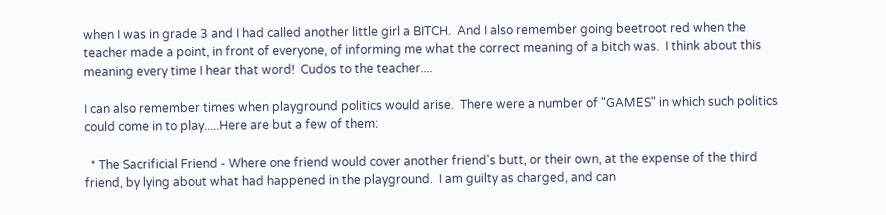when I was in grade 3 and I had called another little girl a BITCH.  And I also remember going beetroot red when the teacher made a point, in front of everyone, of informing me what the correct meaning of a bitch was.  I think about this meaning every time I hear that word!  Cudos to the teacher....

I can also remember times when playground politics would arise.  There were a number of "GAMES" in which such politics could come in to play.....Here are but a few of them:

  * The Sacrificial Friend - Where one friend would cover another friend's butt, or their own, at the expense of the third friend, by lying about what had happened in the playground.  I am guilty as charged, and can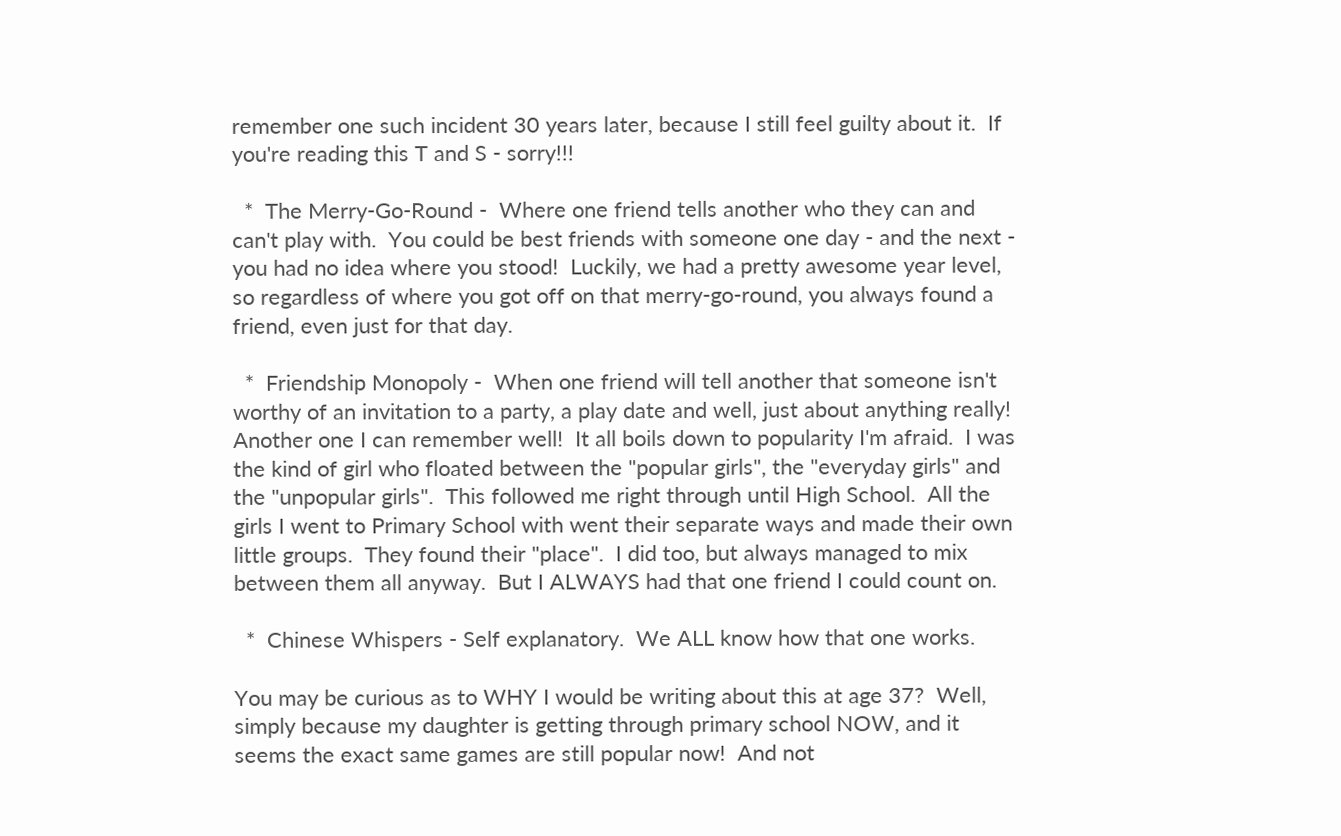remember one such incident 30 years later, because I still feel guilty about it.  If you're reading this T and S - sorry!!!

  *  The Merry-Go-Round -  Where one friend tells another who they can and can't play with.  You could be best friends with someone one day - and the next - you had no idea where you stood!  Luckily, we had a pretty awesome year level, so regardless of where you got off on that merry-go-round, you always found a friend, even just for that day.

  *  Friendship Monopoly -  When one friend will tell another that someone isn't worthy of an invitation to a party, a play date and well, just about anything really!  Another one I can remember well!  It all boils down to popularity I'm afraid.  I was the kind of girl who floated between the "popular girls", the "everyday girls" and the "unpopular girls".  This followed me right through until High School.  All the girls I went to Primary School with went their separate ways and made their own little groups.  They found their "place".  I did too, but always managed to mix between them all anyway.  But I ALWAYS had that one friend I could count on.

  *  Chinese Whispers - Self explanatory.  We ALL know how that one works.

You may be curious as to WHY I would be writing about this at age 37?  Well, simply because my daughter is getting through primary school NOW, and it seems the exact same games are still popular now!  And not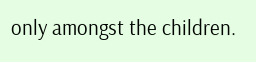only amongst the children.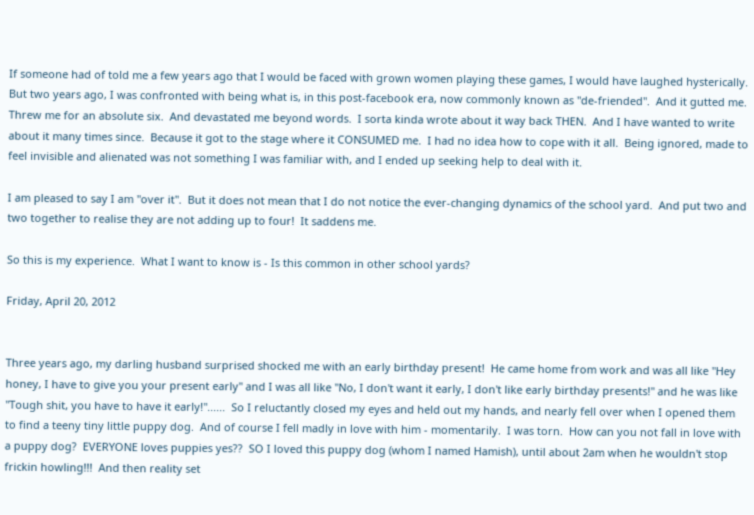If someone had of told me a few years ago that I would be faced with grown women playing these games, I would have laughed hysterically.  But two years ago, I was confronted with being what is, in this post-facebook era, now commonly known as "de-friended".  And it gutted me.  Threw me for an absolute six.  And devastated me beyond words.  I sorta kinda wrote about it way back THEN.  And I have wanted to write about it many times since.  Because it got to the stage where it CONSUMED me.  I had no idea how to cope with it all.  Being ignored, made to feel invisible and alienated was not something I was familiar with, and I ended up seeking help to deal with it.

I am pleased to say I am "over it".  But it does not mean that I do not notice the ever-changing dynamics of the school yard.  And put two and two together to realise they are not adding up to four!  It saddens me.

So this is my experience.  What I want to know is - Is this common in other school yards?

Friday, April 20, 2012


Three years ago, my darling husband surprised shocked me with an early birthday present!  He came home from work and was all like "Hey honey, I have to give you your present early" and I was all like "No, I don't want it early, I don't like early birthday presents!" and he was like "Tough shit, you have to have it early!"......  So I reluctantly closed my eyes and held out my hands, and nearly fell over when I opened them to find a teeny tiny little puppy dog.  And of course I fell madly in love with him - momentarily.  I was torn.  How can you not fall in love with a puppy dog?  EVERYONE loves puppies yes??  SO I loved this puppy dog (whom I named Hamish), until about 2am when he wouldn't stop frickin howling!!!  And then reality set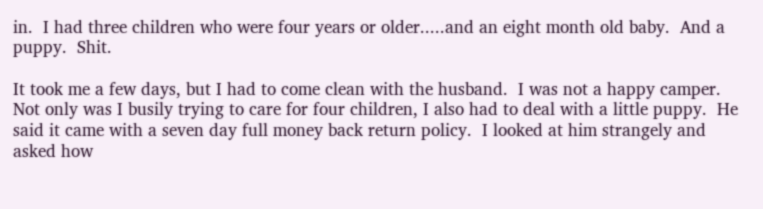in.  I had three children who were four years or older.....and an eight month old baby.  And a puppy.  Shit.

It took me a few days, but I had to come clean with the husband.  I was not a happy camper.  Not only was I busily trying to care for four children, I also had to deal with a little puppy.  He said it came with a seven day full money back return policy.  I looked at him strangely and asked how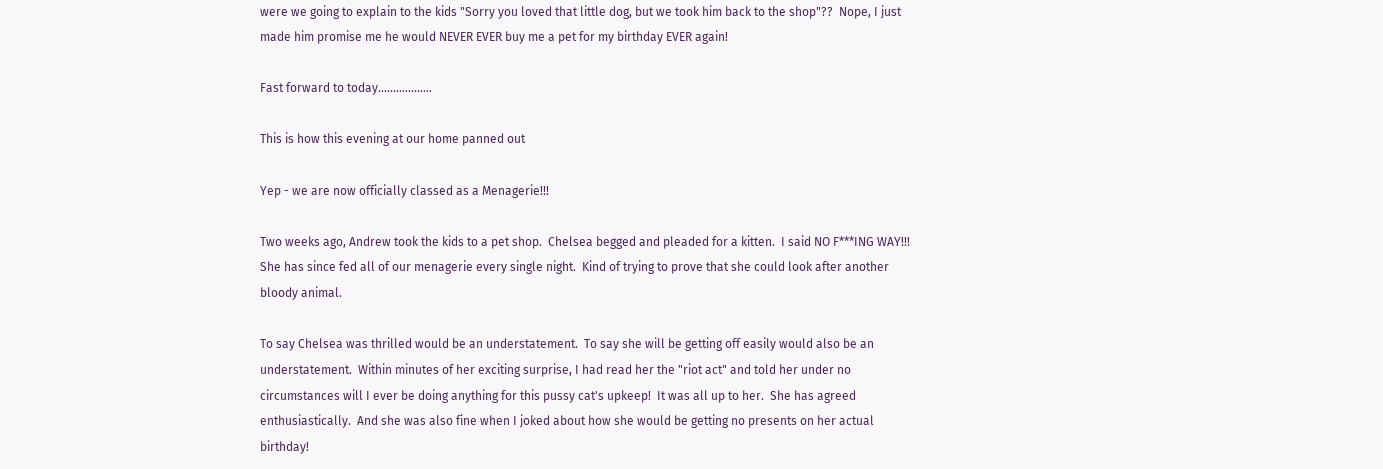were we going to explain to the kids "Sorry you loved that little dog, but we took him back to the shop"??  Nope, I just made him promise me he would NEVER EVER buy me a pet for my birthday EVER again!

Fast forward to today..................

This is how this evening at our home panned out

Yep - we are now officially classed as a Menagerie!!!

Two weeks ago, Andrew took the kids to a pet shop.  Chelsea begged and pleaded for a kitten.  I said NO F***ING WAY!!!  She has since fed all of our menagerie every single night.  Kind of trying to prove that she could look after another bloody animal.

To say Chelsea was thrilled would be an understatement.  To say she will be getting off easily would also be an understatement.  Within minutes of her exciting surprise, I had read her the "riot act" and told her under no circumstances will I ever be doing anything for this pussy cat's upkeep!  It was all up to her.  She has agreed enthusiastically.  And she was also fine when I joked about how she would be getting no presents on her actual birthday!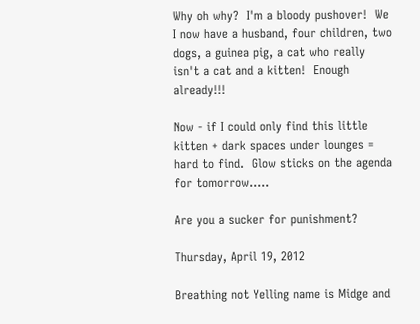Why oh why?  I'm a bloody pushover!  We I now have a husband, four children, two dogs, a guinea pig, a cat who really isn't a cat and a kitten!  Enough already!!!

Now - if I could only find this little kitten + dark spaces under lounges = hard to find.  Glow sticks on the agenda for tomorrow.....

Are you a sucker for punishment?

Thursday, April 19, 2012

Breathing not Yelling name is Midge and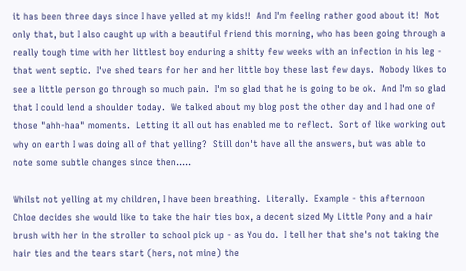it has been three days since I have yelled at my kids!!  And I'm feeling rather good about it!  Not only that, but I also caught up with a beautiful friend this morning, who has been going through a really tough time with her littlest boy enduring a shitty few weeks with an infection in his leg - that went septic.  I've shed tears for her and her little boy these last few days.  Nobody likes to see a little person go through so much pain.  I'm so glad that he is going to be ok.  And I'm so glad that I could lend a shoulder today.  We talked about my blog post the other day and I had one of those "ahh-haa" moments.  Letting it all out has enabled me to reflect.  Sort of like working out why on earth I was doing all of that yelling?  Still don't have all the answers, but was able to note some subtle changes since then.....

Whilst not yelling at my children, I have been breathing.  Literally.  Example - this afternoon Chloe decides she would like to take the hair ties box, a decent sized My Little Pony and a hair brush with her in the stroller to school pick up - as You do.  I tell her that she's not taking the hair ties and the tears start (hers, not mine) the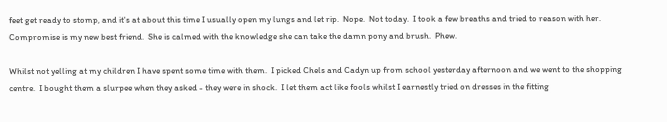feet get ready to stomp, and it's at about this time I usually open my lungs and let rip.  Nope.  Not today.  I took a few breaths and tried to reason with her.  Compromise is my new best friend.  She is calmed with the knowledge she can take the damn pony and brush.  Phew.

Whilst not yelling at my children I have spent some time with them.  I picked Chels and Cadyn up from school yesterday afternoon and we went to the shopping centre.  I bought them a slurpee when they asked - they were in shock.  I let them act like fools whilst I earnestly tried on dresses in the fitting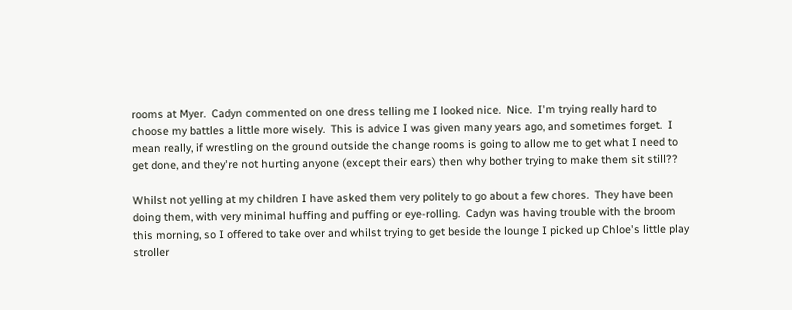rooms at Myer.  Cadyn commented on one dress telling me I looked nice.  Nice.  I'm trying really hard to choose my battles a little more wisely.  This is advice I was given many years ago, and sometimes forget.  I mean really, if wrestling on the ground outside the change rooms is going to allow me to get what I need to get done, and they're not hurting anyone (except their ears) then why bother trying to make them sit still??

Whilst not yelling at my children I have asked them very politely to go about a few chores.  They have been doing them, with very minimal huffing and puffing or eye-rolling.  Cadyn was having trouble with the broom this morning, so I offered to take over and whilst trying to get beside the lounge I picked up Chloe's little play stroller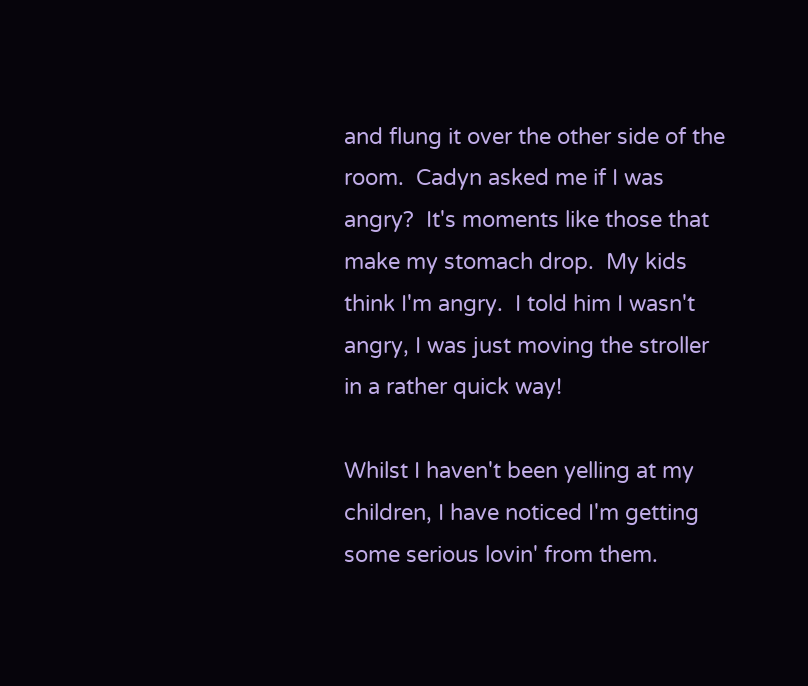and flung it over the other side of the room.  Cadyn asked me if I was angry?  It's moments like those that make my stomach drop.  My kids think I'm angry.  I told him I wasn't angry, I was just moving the stroller in a rather quick way!

Whilst I haven't been yelling at my children, I have noticed I'm getting some serious lovin' from them.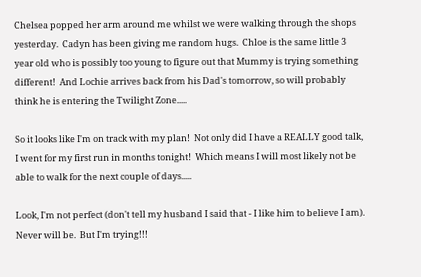Chelsea popped her arm around me whilst we were walking through the shops yesterday.  Cadyn has been giving me random hugs.  Chloe is the same little 3 year old who is possibly too young to figure out that Mummy is trying something different!  And Lochie arrives back from his Dad's tomorrow, so will probably think he is entering the Twilight Zone.....

So it looks like I'm on track with my plan!  Not only did I have a REALLY good talk, I went for my first run in months tonight!  Which means I will most likely not be able to walk for the next couple of days.....

Look, I'm not perfect (don't tell my husband I said that - I like him to believe I am).  Never will be.  But I'm trying!!!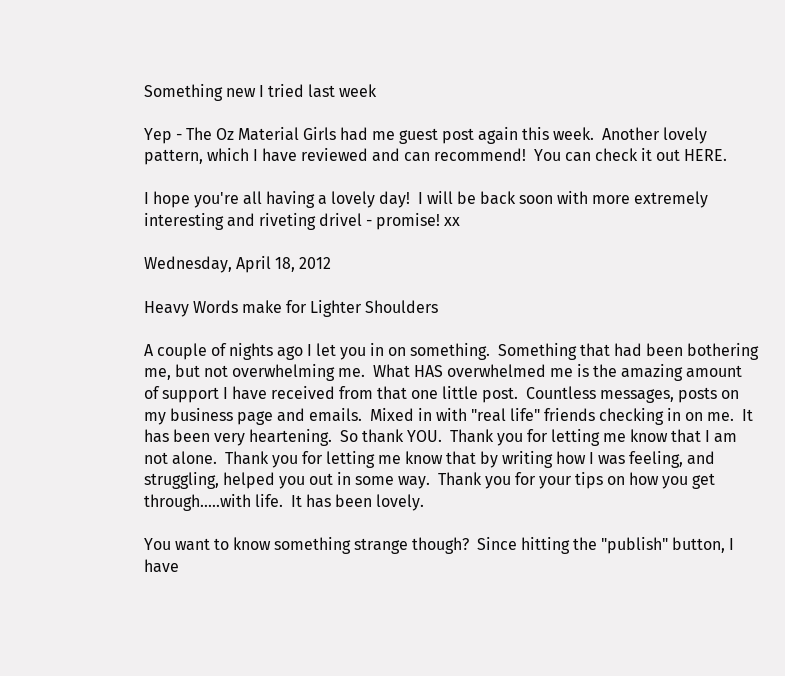Something new I tried last week

Yep - The Oz Material Girls had me guest post again this week.  Another lovely pattern, which I have reviewed and can recommend!  You can check it out HERE.

I hope you're all having a lovely day!  I will be back soon with more extremely interesting and riveting drivel - promise! xx

Wednesday, April 18, 2012

Heavy Words make for Lighter Shoulders

A couple of nights ago I let you in on something.  Something that had been bothering me, but not overwhelming me.  What HAS overwhelmed me is the amazing amount of support I have received from that one little post.  Countless messages, posts on my business page and emails.  Mixed in with "real life" friends checking in on me.  It has been very heartening.  So thank YOU.  Thank you for letting me know that I am not alone.  Thank you for letting me know that by writing how I was feeling, and struggling, helped you out in some way.  Thank you for your tips on how you get through.....with life.  It has been lovely.

You want to know something strange though?  Since hitting the "publish" button, I have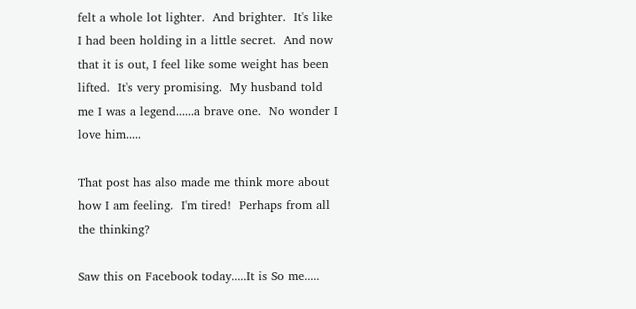felt a whole lot lighter.  And brighter.  It's like I had been holding in a little secret.  And now that it is out, I feel like some weight has been lifted.  It's very promising.  My husband told me I was a legend......a brave one.  No wonder I love him.....

That post has also made me think more about how I am feeling.  I'm tired!  Perhaps from all the thinking?

Saw this on Facebook today.....It is So me.....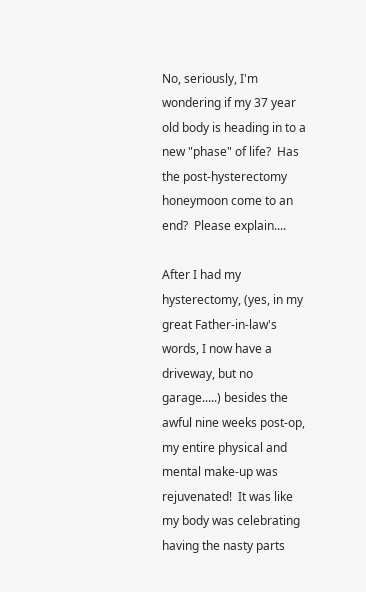No, seriously, I'm wondering if my 37 year old body is heading in to a new "phase" of life?  Has the post-hysterectomy honeymoon come to an end?  Please explain....

After I had my hysterectomy, (yes, in my great Father-in-law's words, I now have a driveway, but no garage.....) besides the awful nine weeks post-op, my entire physical and mental make-up was rejuvenated!  It was like my body was celebrating having the nasty parts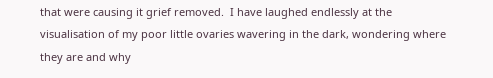that were causing it grief removed.  I have laughed endlessly at the visualisation of my poor little ovaries wavering in the dark, wondering where they are and why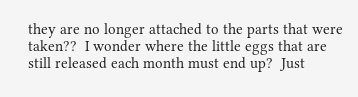they are no longer attached to the parts that were taken??  I wonder where the little eggs that are still released each month must end up?  Just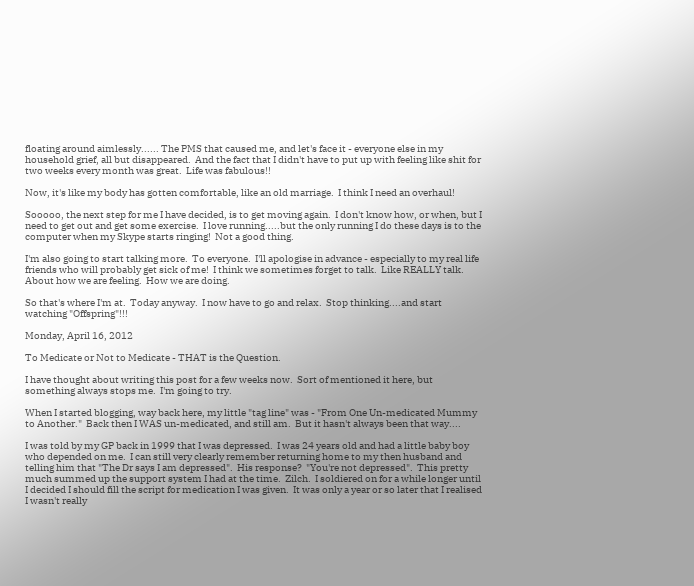floating around aimlessly...... The PMS that caused me, and let's face it - everyone else in my household grief, all but disappeared.  And the fact that I didn't have to put up with feeling like shit for two weeks every month was great.  Life was fabulous!!

Now, it's like my body has gotten comfortable, like an old marriage.  I think I need an overhaul!

Sooooo, the next step for me I have decided, is to get moving again.  I don't know how, or when, but I need to get out and get some exercise.  I love running.....but the only running I do these days is to the computer when my Skype starts ringing!  Not a good thing.

I'm also going to start talking more.  To everyone.  I'll apologise in advance - especially to my real life friends who will probably get sick of me!  I think we sometimes forget to talk.  Like REALLY talk.  About how we are feeling.  How we are doing.

So that's where I'm at.  Today anyway.  I now have to go and relax.  Stop thinking....and start watching "Offspring"!!!

Monday, April 16, 2012

To Medicate or Not to Medicate - THAT is the Question.

I have thought about writing this post for a few weeks now.  Sort of mentioned it here, but something always stops me.  I'm going to try.

When I started blogging, way back here, my little "tag line" was - "From One Un-medicated Mummy to Another."  Back then I WAS un-medicated, and still am.  But it hasn't always been that way....

I was told by my GP back in 1999 that I was depressed.  I was 24 years old and had a little baby boy who depended on me.  I can still very clearly remember returning home to my then husband and telling him that "The Dr says I am depressed".  His response?  "You're not depressed".  This pretty much summed up the support system I had at the time.  Zilch.  I soldiered on for a while longer until I decided I should fill the script for medication I was given.  It was only a year or so later that I realised I wasn't really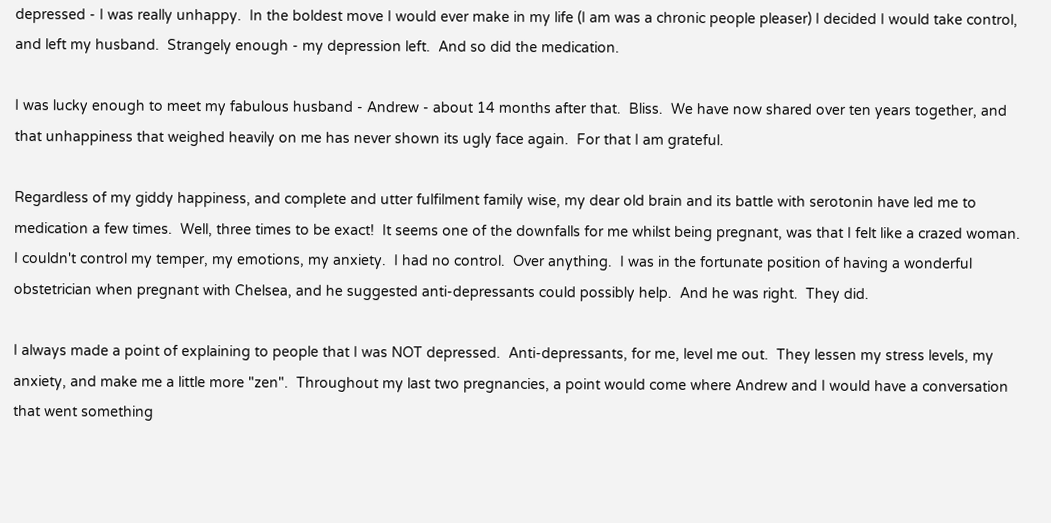depressed - I was really unhappy.  In the boldest move I would ever make in my life (I am was a chronic people pleaser) I decided I would take control, and left my husband.  Strangely enough - my depression left.  And so did the medication.

I was lucky enough to meet my fabulous husband - Andrew - about 14 months after that.  Bliss.  We have now shared over ten years together, and that unhappiness that weighed heavily on me has never shown its ugly face again.  For that I am grateful.

Regardless of my giddy happiness, and complete and utter fulfilment family wise, my dear old brain and its battle with serotonin have led me to medication a few times.  Well, three times to be exact!  It seems one of the downfalls for me whilst being pregnant, was that I felt like a crazed woman.  I couldn't control my temper, my emotions, my anxiety.  I had no control.  Over anything.  I was in the fortunate position of having a wonderful obstetrician when pregnant with Chelsea, and he suggested anti-depressants could possibly help.  And he was right.  They did.

I always made a point of explaining to people that I was NOT depressed.  Anti-depressants, for me, level me out.  They lessen my stress levels, my anxiety, and make me a little more "zen".  Throughout my last two pregnancies, a point would come where Andrew and I would have a conversation that went something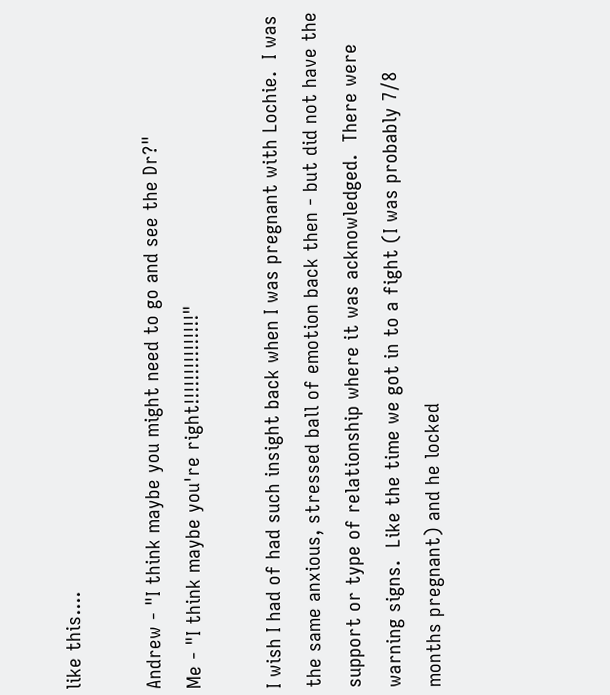like this....

Andrew - "I think maybe you might need to go and see the Dr?"
Me - "I think maybe you're right!!!!!!!!!!!!!!!"

I wish I had of had such insight back when I was pregnant with Lochie.  I was the same anxious, stressed ball of emotion back then - but did not have the support or type of relationship where it was acknowledged.  There were warning signs.  Like the time we got in to a fight (I was probably 7/8 months pregnant) and he locked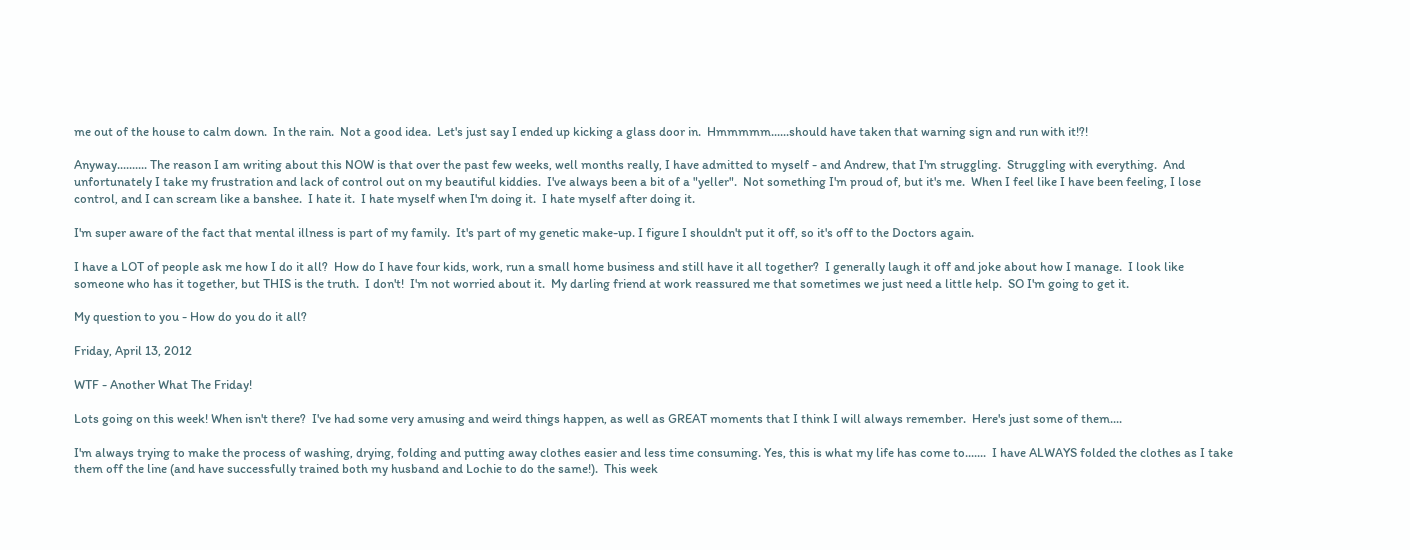me out of the house to calm down.  In the rain.  Not a good idea.  Let's just say I ended up kicking a glass door in.  Hmmmmm......should have taken that warning sign and run with it!?!

Anyway.......... The reason I am writing about this NOW is that over the past few weeks, well months really, I have admitted to myself - and Andrew, that I'm struggling.  Struggling with everything.  And unfortunately I take my frustration and lack of control out on my beautiful kiddies.  I've always been a bit of a "yeller".  Not something I'm proud of, but it's me.  When I feel like I have been feeling, I lose control, and I can scream like a banshee.  I hate it.  I hate myself when I'm doing it.  I hate myself after doing it.

I'm super aware of the fact that mental illness is part of my family.  It's part of my genetic make-up. I figure I shouldn't put it off, so it's off to the Doctors again.

I have a LOT of people ask me how I do it all?  How do I have four kids, work, run a small home business and still have it all together?  I generally laugh it off and joke about how I manage.  I look like someone who has it together, but THIS is the truth.  I don't!  I'm not worried about it.  My darling friend at work reassured me that sometimes we just need a little help.  SO I'm going to get it.

My question to you - How do you do it all?

Friday, April 13, 2012

WTF - Another What The Friday!

Lots going on this week! When isn't there?  I've had some very amusing and weird things happen, as well as GREAT moments that I think I will always remember.  Here's just some of them....

I'm always trying to make the process of washing, drying, folding and putting away clothes easier and less time consuming. Yes, this is what my life has come to.......  I have ALWAYS folded the clothes as I take them off the line (and have successfully trained both my husband and Lochie to do the same!).  This week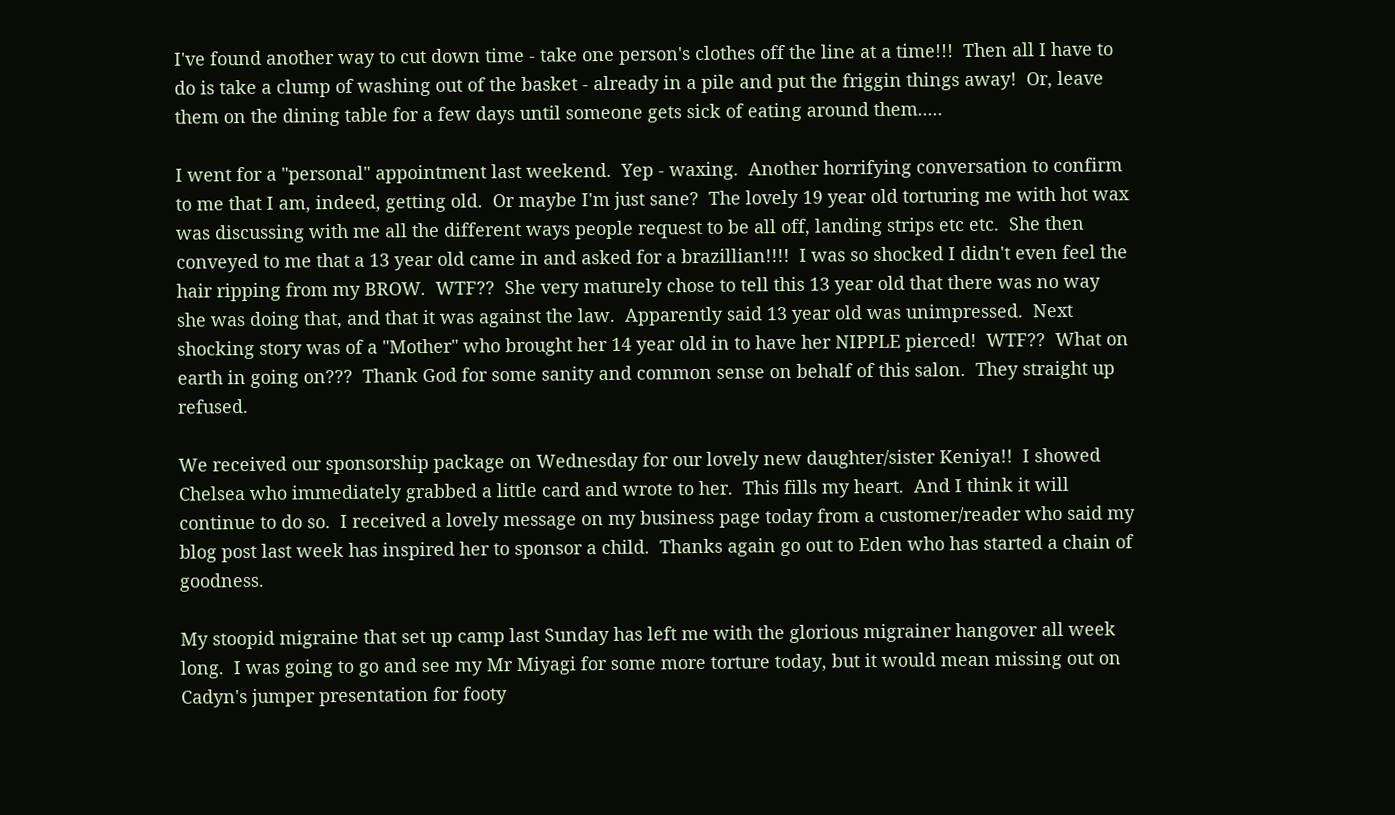I've found another way to cut down time - take one person's clothes off the line at a time!!!  Then all I have to do is take a clump of washing out of the basket - already in a pile and put the friggin things away!  Or, leave them on the dining table for a few days until someone gets sick of eating around them.....

I went for a "personal" appointment last weekend.  Yep - waxing.  Another horrifying conversation to confirm to me that I am, indeed, getting old.  Or maybe I'm just sane?  The lovely 19 year old torturing me with hot wax was discussing with me all the different ways people request to be all off, landing strips etc etc.  She then conveyed to me that a 13 year old came in and asked for a brazillian!!!!  I was so shocked I didn't even feel the hair ripping from my BROW.  WTF??  She very maturely chose to tell this 13 year old that there was no way she was doing that, and that it was against the law.  Apparently said 13 year old was unimpressed.  Next shocking story was of a "Mother" who brought her 14 year old in to have her NIPPLE pierced!  WTF??  What on earth in going on???  Thank God for some sanity and common sense on behalf of this salon.  They straight up refused.

We received our sponsorship package on Wednesday for our lovely new daughter/sister Keniya!!  I showed Chelsea who immediately grabbed a little card and wrote to her.  This fills my heart.  And I think it will continue to do so.  I received a lovely message on my business page today from a customer/reader who said my blog post last week has inspired her to sponsor a child.  Thanks again go out to Eden who has started a chain of goodness.

My stoopid migraine that set up camp last Sunday has left me with the glorious migrainer hangover all week long.  I was going to go and see my Mr Miyagi for some more torture today, but it would mean missing out on Cadyn's jumper presentation for footy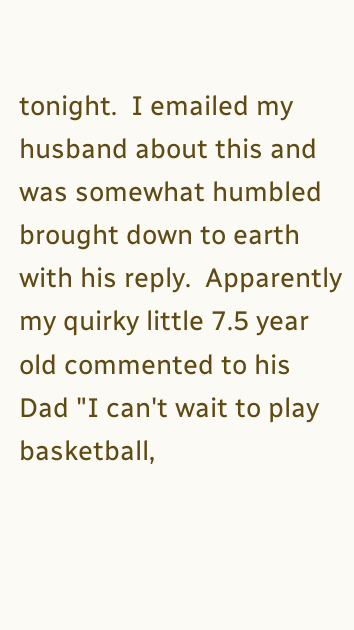tonight.  I emailed my husband about this and was somewhat humbled brought down to earth with his reply.  Apparently my quirky little 7.5 year old commented to his Dad "I can't wait to play basketball,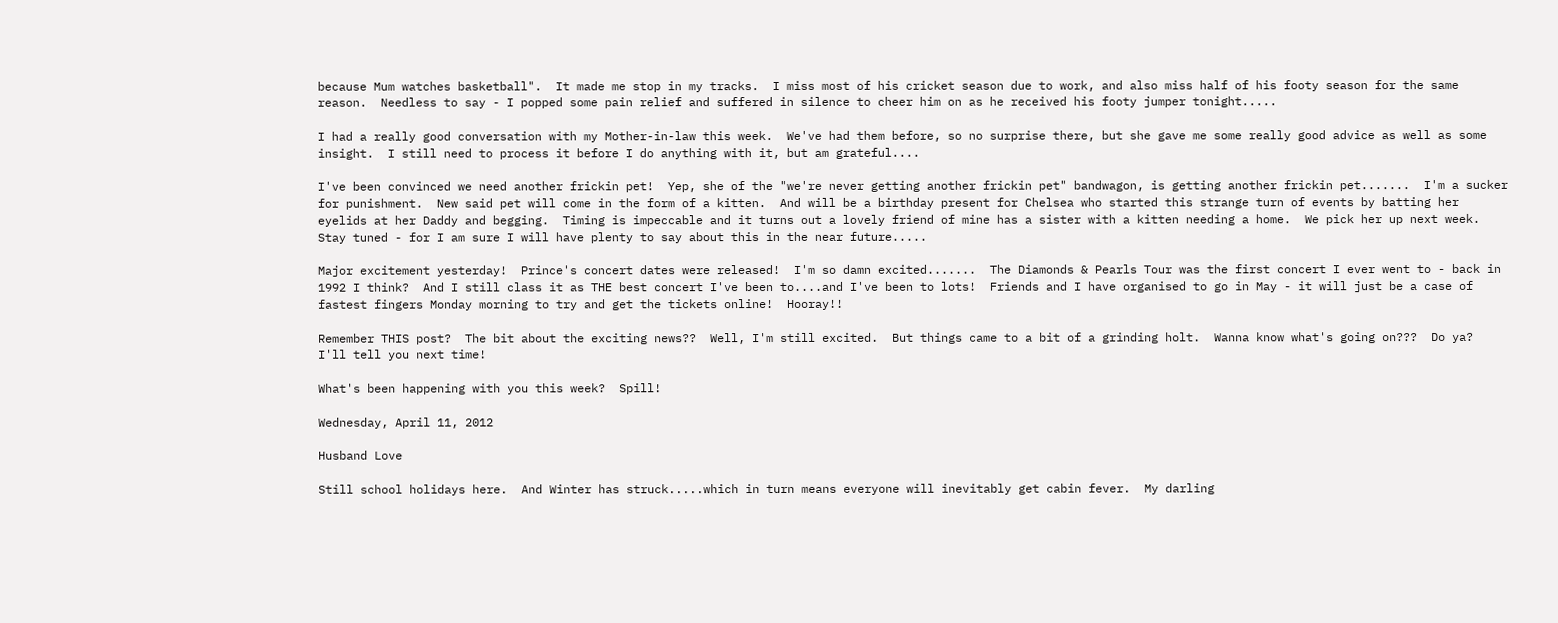because Mum watches basketball".  It made me stop in my tracks.  I miss most of his cricket season due to work, and also miss half of his footy season for the same reason.  Needless to say - I popped some pain relief and suffered in silence to cheer him on as he received his footy jumper tonight.....

I had a really good conversation with my Mother-in-law this week.  We've had them before, so no surprise there, but she gave me some really good advice as well as some insight.  I still need to process it before I do anything with it, but am grateful....

I've been convinced we need another frickin pet!  Yep, she of the "we're never getting another frickin pet" bandwagon, is getting another frickin pet.......  I'm a sucker for punishment.  New said pet will come in the form of a kitten.  And will be a birthday present for Chelsea who started this strange turn of events by batting her eyelids at her Daddy and begging.  Timing is impeccable and it turns out a lovely friend of mine has a sister with a kitten needing a home.  We pick her up next week.  Stay tuned - for I am sure I will have plenty to say about this in the near future.....

Major excitement yesterday!  Prince's concert dates were released!  I'm so damn excited.......  The Diamonds & Pearls Tour was the first concert I ever went to - back in 1992 I think?  And I still class it as THE best concert I've been to....and I've been to lots!  Friends and I have organised to go in May - it will just be a case of fastest fingers Monday morning to try and get the tickets online!  Hooray!!

Remember THIS post?  The bit about the exciting news??  Well, I'm still excited.  But things came to a bit of a grinding holt.  Wanna know what's going on???  Do ya?  I'll tell you next time!

What's been happening with you this week?  Spill!

Wednesday, April 11, 2012

Husband Love

Still school holidays here.  And Winter has struck.....which in turn means everyone will inevitably get cabin fever.  My darling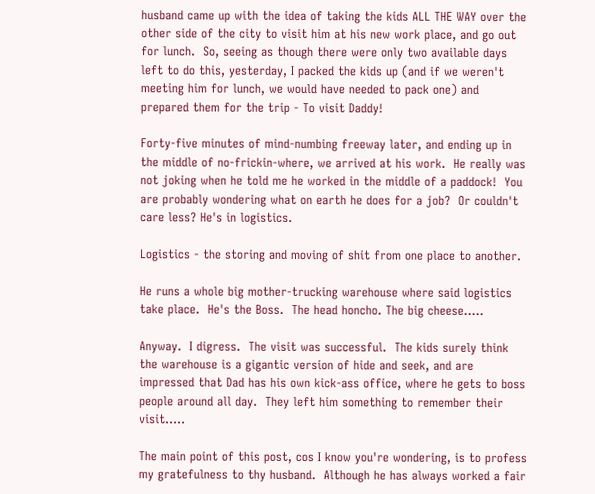husband came up with the idea of taking the kids ALL THE WAY over the other side of the city to visit him at his new work place, and go out for lunch.  So, seeing as though there were only two available days left to do this, yesterday, I packed the kids up (and if we weren't meeting him for lunch, we would have needed to pack one) and prepared them for the trip - To visit Daddy!

Forty-five minutes of mind-numbing freeway later, and ending up in the middle of no-frickin-where, we arrived at his work.  He really was not joking when he told me he worked in the middle of a paddock!  You are probably wondering what on earth he does for a job?  Or couldn't care less? He's in logistics.

Logistics - the storing and moving of shit from one place to another.

He runs a whole big mother-trucking warehouse where said logistics take place.  He's the Boss.  The head honcho. The big cheese.....

Anyway.  I digress.  The visit was successful.  The kids surely think the warehouse is a gigantic version of hide and seek, and are impressed that Dad has his own kick-ass office, where he gets to boss people around all day.  They left him something to remember their visit.....

The main point of this post, cos I know you're wondering, is to profess my gratefulness to thy husband.  Although he has always worked a fair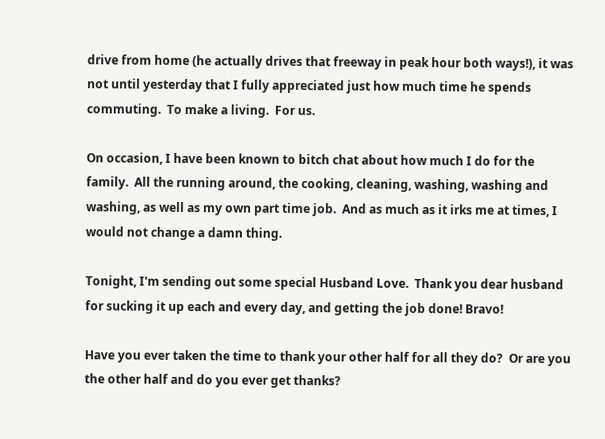drive from home (he actually drives that freeway in peak hour both ways!), it was not until yesterday that I fully appreciated just how much time he spends commuting.  To make a living.  For us.

On occasion, I have been known to bitch chat about how much I do for the family.  All the running around, the cooking, cleaning, washing, washing and washing, as well as my own part time job.  And as much as it irks me at times, I would not change a damn thing.

Tonight, I'm sending out some special Husband Love.  Thank you dear husband for sucking it up each and every day, and getting the job done! Bravo!

Have you ever taken the time to thank your other half for all they do?  Or are you the other half and do you ever get thanks?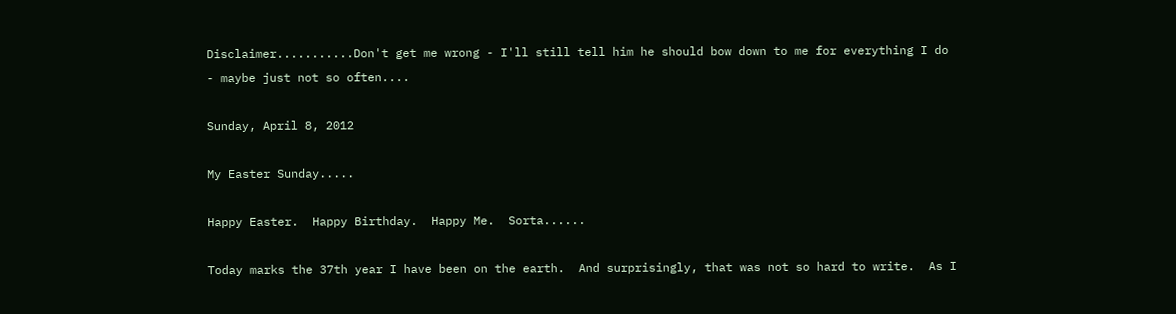Disclaimer...........Don't get me wrong - I'll still tell him he should bow down to me for everything I do - maybe just not so often....

Sunday, April 8, 2012

My Easter Sunday.....

Happy Easter.  Happy Birthday.  Happy Me.  Sorta......

Today marks the 37th year I have been on the earth.  And surprisingly, that was not so hard to write.  As I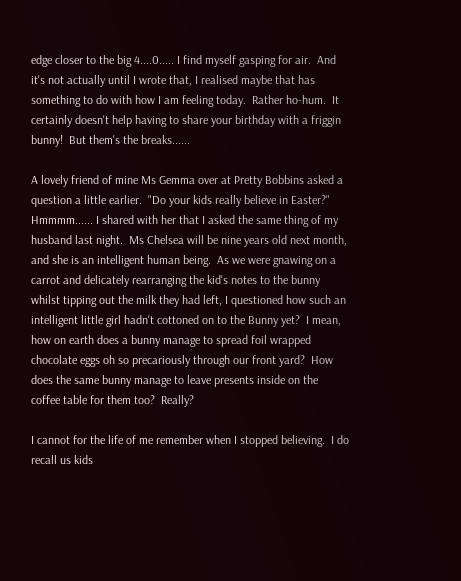edge closer to the big 4....0..... I find myself gasping for air.  And it's not actually until I wrote that, I realised maybe that has something to do with how I am feeling today.  Rather ho-hum.  It certainly doesn't help having to share your birthday with a friggin bunny!  But them's the breaks......

A lovely friend of mine Ms Gemma over at Pretty Bobbins asked a question a little earlier.  "Do your kids really believe in Easter?"  Hmmmm...... I shared with her that I asked the same thing of my husband last night.  Ms Chelsea will be nine years old next month, and she is an intelligent human being.  As we were gnawing on a carrot and delicately rearranging the kid's notes to the bunny whilst tipping out the milk they had left, I questioned how such an intelligent little girl hadn't cottoned on to the Bunny yet?  I mean, how on earth does a bunny manage to spread foil wrapped chocolate eggs oh so precariously through our front yard?  How does the same bunny manage to leave presents inside on the coffee table for them too?  Really?

I cannot for the life of me remember when I stopped believing.  I do recall us kids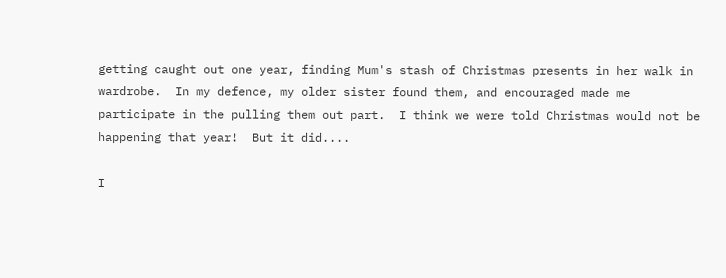getting caught out one year, finding Mum's stash of Christmas presents in her walk in wardrobe.  In my defence, my older sister found them, and encouraged made me participate in the pulling them out part.  I think we were told Christmas would not be happening that year!  But it did....

I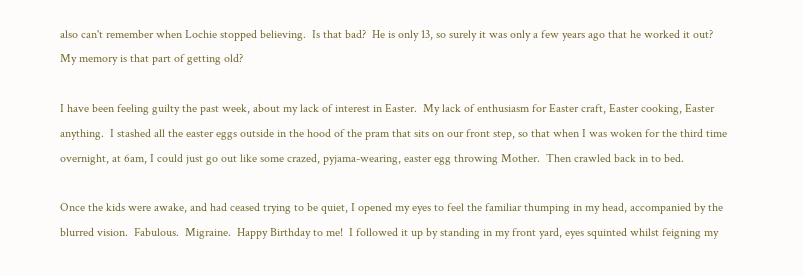also can't remember when Lochie stopped believing.  Is that bad?  He is only 13, so surely it was only a few years ago that he worked it out?  My memory is that part of getting old?

I have been feeling guilty the past week, about my lack of interest in Easter.  My lack of enthusiasm for Easter craft, Easter cooking, Easter anything.  I stashed all the easter eggs outside in the hood of the pram that sits on our front step, so that when I was woken for the third time overnight, at 6am, I could just go out like some crazed, pyjama-wearing, easter egg throwing Mother.  Then crawled back in to bed.

Once the kids were awake, and had ceased trying to be quiet, I opened my eyes to feel the familiar thumping in my head, accompanied by the blurred vision.  Fabulous.  Migraine.  Happy Birthday to me!  I followed it up by standing in my front yard, eyes squinted whilst feigning my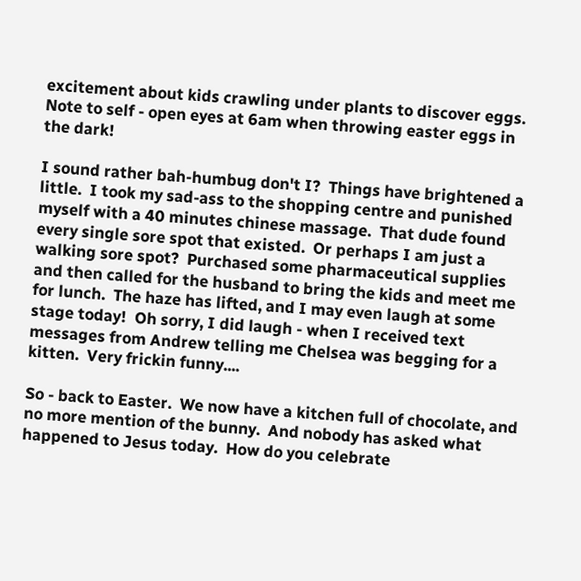excitement about kids crawling under plants to discover eggs.  Note to self - open eyes at 6am when throwing easter eggs in the dark!

I sound rather bah-humbug don't I?  Things have brightened a little.  I took my sad-ass to the shopping centre and punished myself with a 40 minutes chinese massage.  That dude found every single sore spot that existed.  Or perhaps I am just a walking sore spot?  Purchased some pharmaceutical supplies and then called for the husband to bring the kids and meet me for lunch.  The haze has lifted, and I may even laugh at some stage today!  Oh sorry, I did laugh - when I received text messages from Andrew telling me Chelsea was begging for a kitten.  Very frickin funny....

So - back to Easter.  We now have a kitchen full of chocolate, and no more mention of the bunny.  And nobody has asked what happened to Jesus today.  How do you celebrate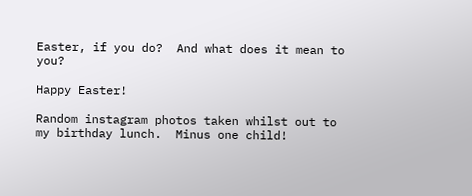Easter, if you do?  And what does it mean to you?

Happy Easter!

Random instagram photos taken whilst out to my birthday lunch.  Minus one child!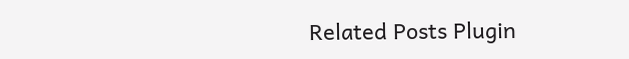Related Posts Plugin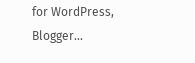for WordPress, Blogger...